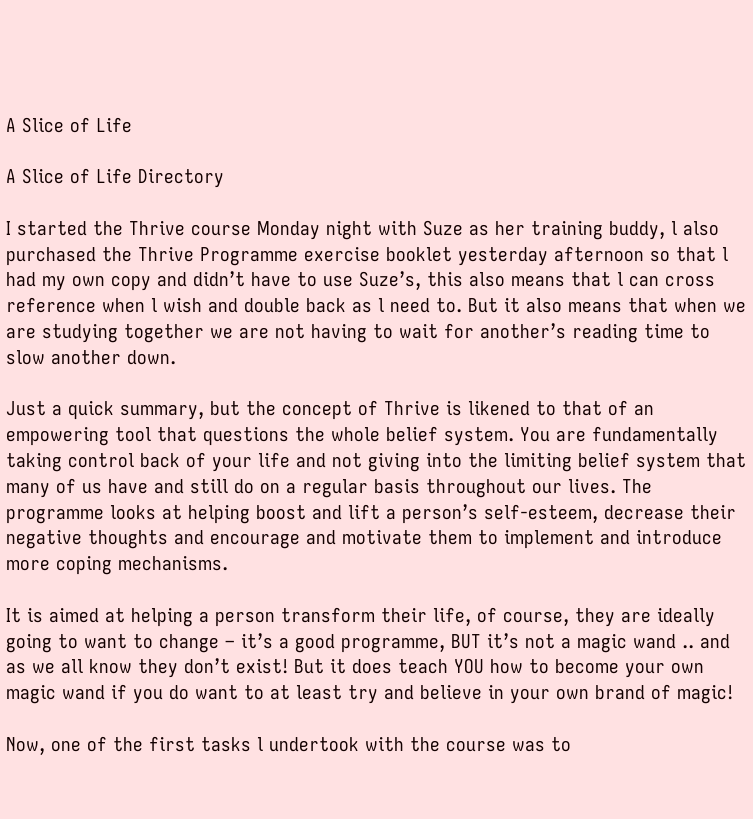A Slice of Life

A Slice of Life Directory

I started the Thrive course Monday night with Suze as her training buddy, l also purchased the Thrive Programme exercise booklet yesterday afternoon so that l had my own copy and didn’t have to use Suze’s, this also means that l can cross reference when l wish and double back as l need to. But it also means that when we are studying together we are not having to wait for another’s reading time to slow another down.

Just a quick summary, but the concept of Thrive is likened to that of an empowering tool that questions the whole belief system. You are fundamentally taking control back of your life and not giving into the limiting belief system that many of us have and still do on a regular basis throughout our lives. The programme looks at helping boost and lift a person’s self-esteem, decrease their negative thoughts and encourage and motivate them to implement and introduce more coping mechanisms.

It is aimed at helping a person transform their life, of course, they are ideally going to want to change – it’s a good programme, BUT it’s not a magic wand .. and as we all know they don’t exist! But it does teach YOU how to become your own magic wand if you do want to at least try and believe in your own brand of magic!

Now, one of the first tasks l undertook with the course was to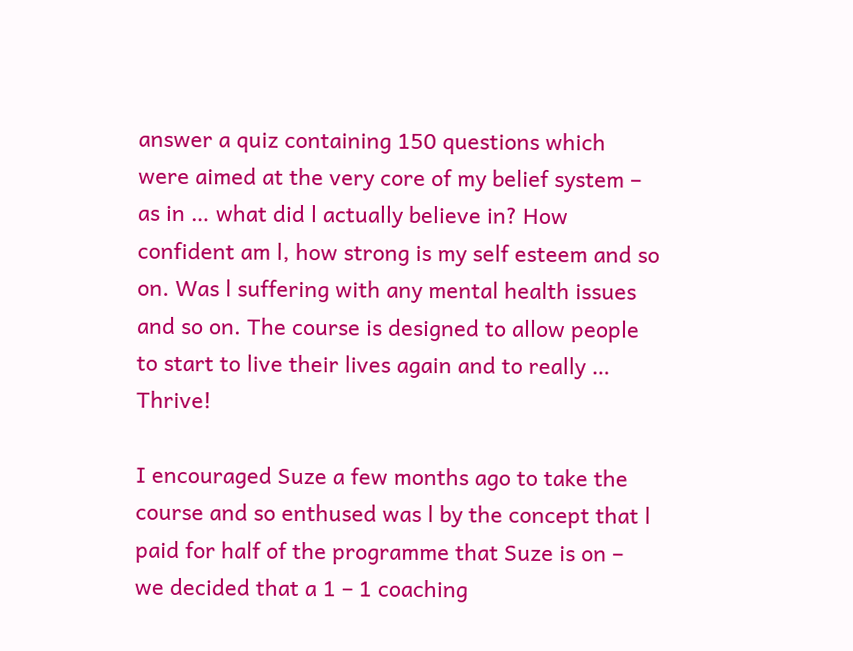answer a quiz containing 150 questions which were aimed at the very core of my belief system – as in … what did l actually believe in? How confident am l, how strong is my self esteem and so on. Was l suffering with any mental health issues and so on. The course is designed to allow people to start to live their lives again and to really … Thrive!

I encouraged Suze a few months ago to take the course and so enthused was l by the concept that l paid for half of the programme that Suze is on – we decided that a 1 – 1 coaching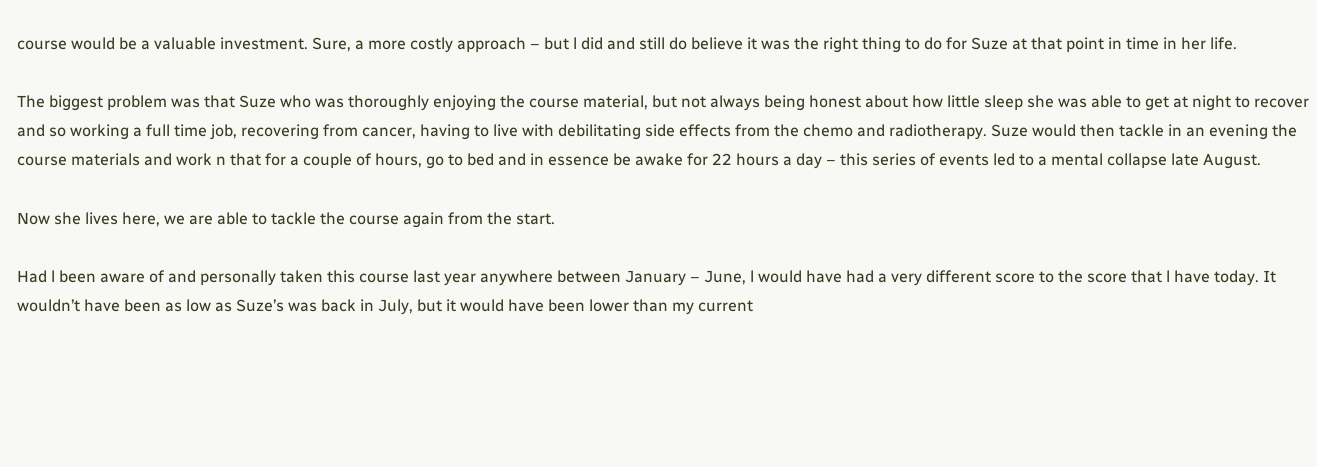course would be a valuable investment. Sure, a more costly approach – but l did and still do believe it was the right thing to do for Suze at that point in time in her life.

The biggest problem was that Suze who was thoroughly enjoying the course material, but not always being honest about how little sleep she was able to get at night to recover and so working a full time job, recovering from cancer, having to live with debilitating side effects from the chemo and radiotherapy. Suze would then tackle in an evening the course materials and work n that for a couple of hours, go to bed and in essence be awake for 22 hours a day – this series of events led to a mental collapse late August.

Now she lives here, we are able to tackle the course again from the start.

Had l been aware of and personally taken this course last year anywhere between January – June, l would have had a very different score to the score that l have today. It wouldn’t have been as low as Suze’s was back in July, but it would have been lower than my current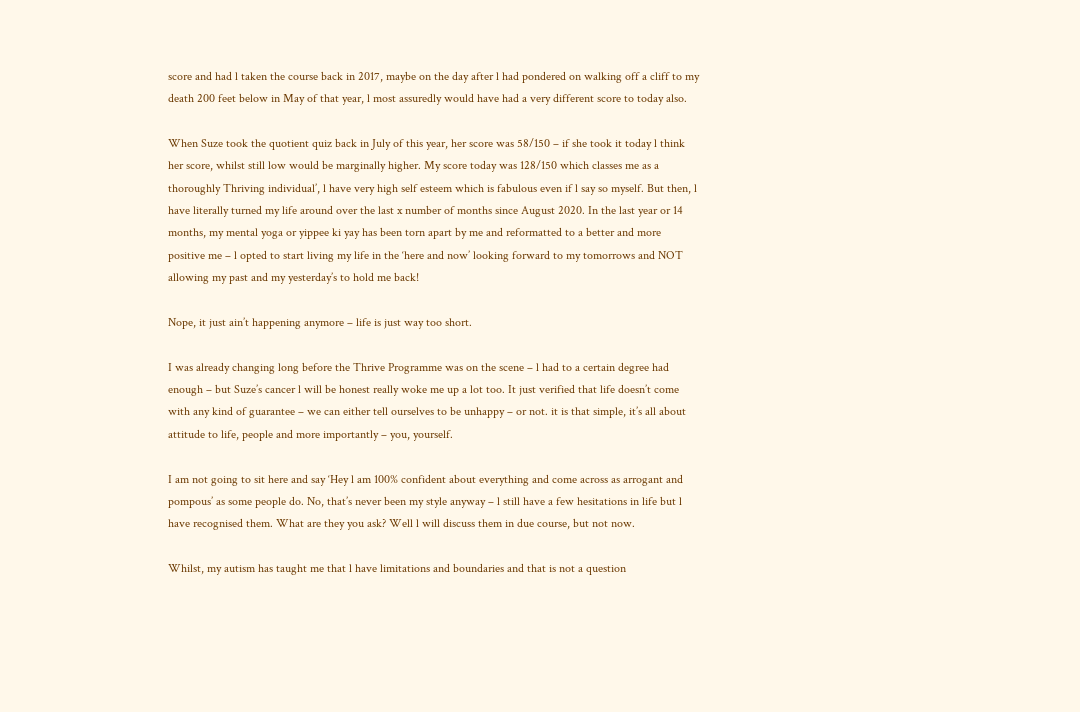score and had l taken the course back in 2017, maybe on the day after l had pondered on walking off a cliff to my death 200 feet below in May of that year, l most assuredly would have had a very different score to today also.

When Suze took the quotient quiz back in July of this year, her score was 58/150 – if she took it today l think her score, whilst still low would be marginally higher. My score today was 128/150 which classes me as a thoroughly Thriving individual’, l have very high self esteem which is fabulous even if l say so myself. But then, l have literally turned my life around over the last x number of months since August 2020. In the last year or 14 months, my mental yoga or yippee ki yay has been torn apart by me and reformatted to a better and more positive me – l opted to start living my life in the ‘here and now’ looking forward to my tomorrows and NOT allowing my past and my yesterday’s to hold me back!

Nope, it just ain’t happening anymore – life is just way too short.

I was already changing long before the Thrive Programme was on the scene – l had to a certain degree had enough – but Suze’s cancer l will be honest really woke me up a lot too. It just verified that life doesn’t come with any kind of guarantee – we can either tell ourselves to be unhappy – or not. it is that simple, it’s all about attitude to life, people and more importantly – you, yourself.

I am not going to sit here and say ‘Hey l am 100% confident about everything and come across as arrogant and pompous’ as some people do. No, that’s never been my style anyway – l still have a few hesitations in life but l have recognised them. What are they you ask? Well l will discuss them in due course, but not now.

Whilst, my autism has taught me that l have limitations and boundaries and that is not a question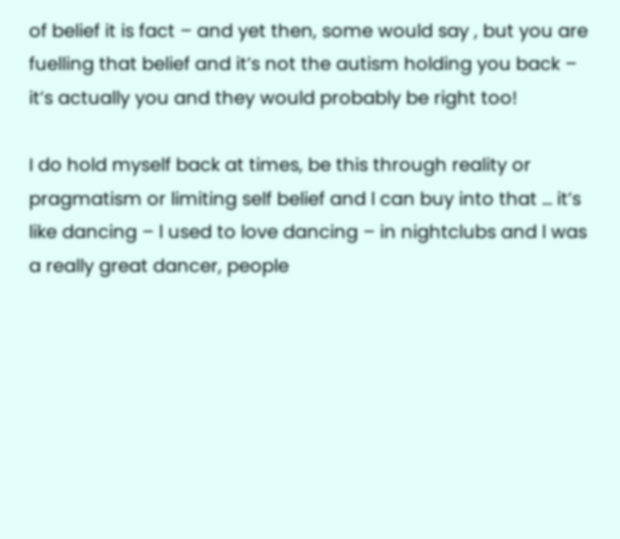of belief it is fact – and yet then, some would say , but you are fuelling that belief and it’s not the autism holding you back – it’s actually you and they would probably be right too!

I do hold myself back at times, be this through reality or pragmatism or limiting self belief and l can buy into that … it’s like dancing – l used to love dancing – in nightclubs and l was a really great dancer, people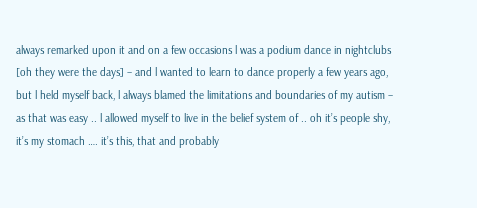always remarked upon it and on a few occasions l was a podium dance in nightclubs [oh they were the days] – and l wanted to learn to dance properly a few years ago, but l held myself back, l always blamed the limitations and boundaries of my autism – as that was easy .. l allowed myself to live in the belief system of .. oh it’s people shy, it’s my stomach …. it’s this, that and probably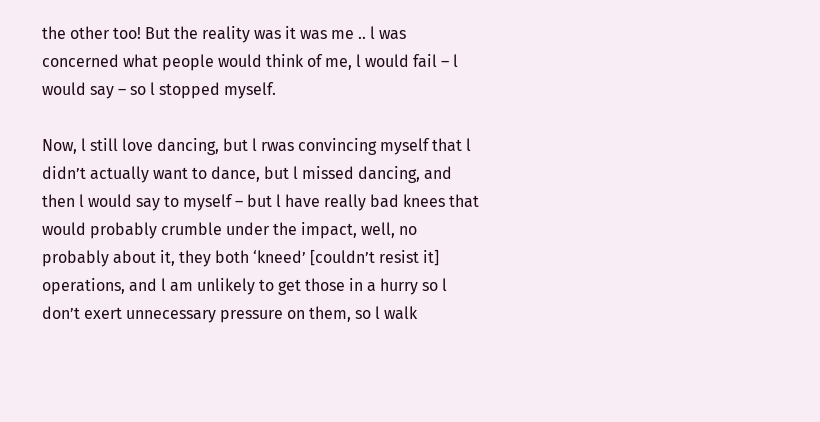the other too! But the reality was it was me .. l was concerned what people would think of me, l would fail – l would say – so l stopped myself.

Now, l still love dancing, but l rwas convincing myself that l didn’t actually want to dance, but l missed dancing, and then l would say to myself – but l have really bad knees that would probably crumble under the impact, well, no probably about it, they both ‘kneed’ [couldn’t resist it] operations, and l am unlikely to get those in a hurry so l don’t exert unnecessary pressure on them, so l walk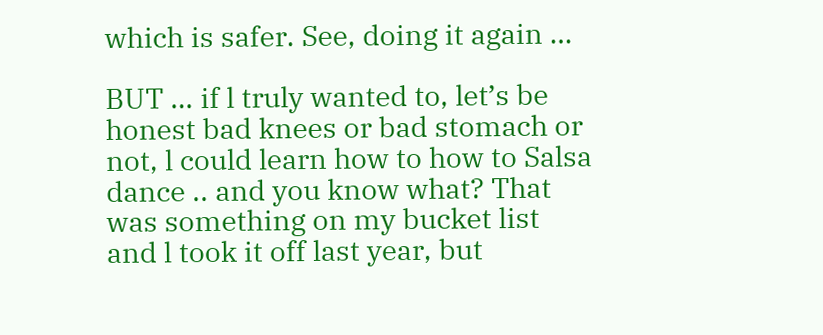which is safer. See, doing it again …

BUT … if l truly wanted to, let’s be honest bad knees or bad stomach or not, l could learn how to how to Salsa dance .. and you know what? That was something on my bucket list and l took it off last year, but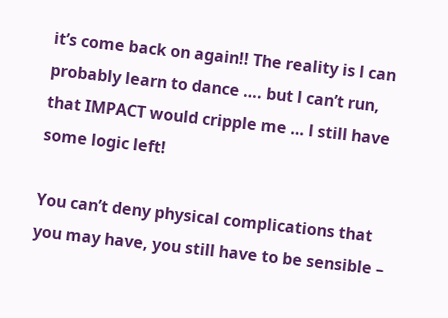it’s come back on again!! The reality is l can probably learn to dance …. but l can’t run, that IMPACT would cripple me … l still have some logic left!

You can’t deny physical complications that you may have, you still have to be sensible –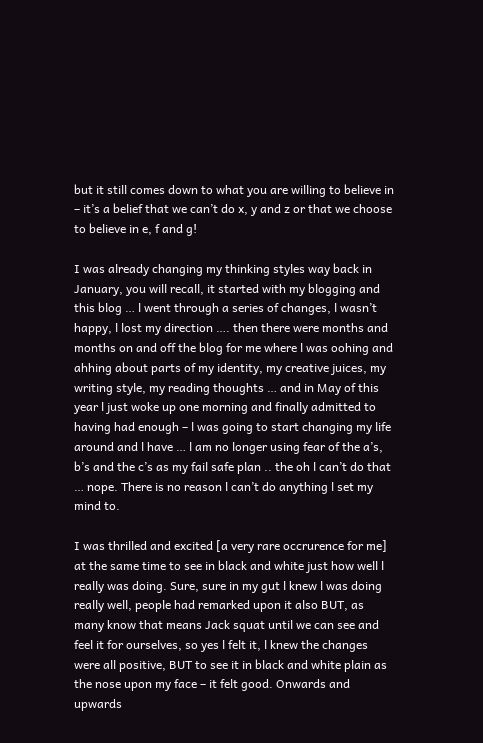but it still comes down to what you are willing to believe in – it’s a belief that we can’t do x, y and z or that we choose to believe in e, f and g!

I was already changing my thinking styles way back in January, you will recall, it started with my blogging and this blog … l went through a series of changes, l wasn’t happy, l lost my direction …. then there were months and months on and off the blog for me where l was oohing and ahhing about parts of my identity, my creative juices, my writing style, my reading thoughts … and in May of this year l just woke up one morning and finally admitted to having had enough – l was going to start changing my life around and l have … l am no longer using fear of the a’s, b’s and the c’s as my fail safe plan .. the oh l can’t do that … nope. There is no reason l can’t do anything l set my mind to.

I was thrilled and excited [a very rare occrurence for me] at the same time to see in black and white just how well l really was doing. Sure, sure in my gut l knew l was doing really well, people had remarked upon it also BUT, as many know that means Jack squat until we can see and feel it for ourselves, so yes l felt it, l knew the changes were all positive, BUT to see it in black and white plain as the nose upon my face – it felt good. Onwards and upwards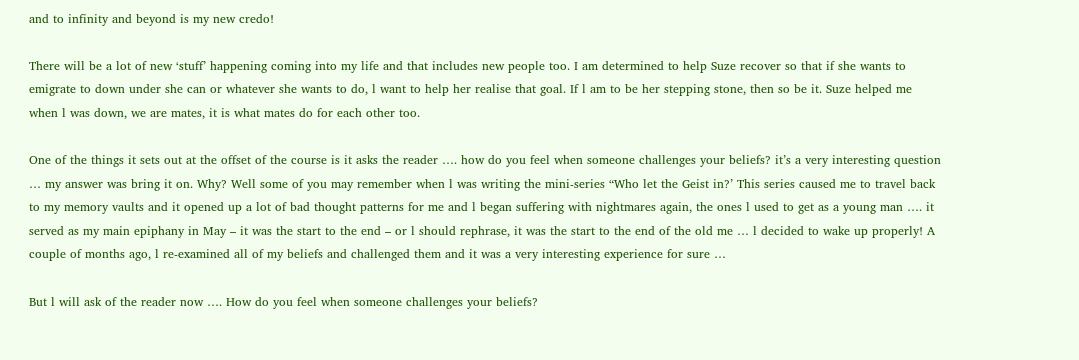and to infinity and beyond is my new credo!

There will be a lot of new ‘stuff’ happening coming into my life and that includes new people too. I am determined to help Suze recover so that if she wants to emigrate to down under she can or whatever she wants to do, l want to help her realise that goal. If l am to be her stepping stone, then so be it. Suze helped me when l was down, we are mates, it is what mates do for each other too.

One of the things it sets out at the offset of the course is it asks the reader …. how do you feel when someone challenges your beliefs? it’s a very interesting question … my answer was bring it on. Why? Well some of you may remember when l was writing the mini-series “Who let the Geist in?’ This series caused me to travel back to my memory vaults and it opened up a lot of bad thought patterns for me and l began suffering with nightmares again, the ones l used to get as a young man …. it served as my main epiphany in May – it was the start to the end – or l should rephrase, it was the start to the end of the old me … l decided to wake up properly! A couple of months ago, l re-examined all of my beliefs and challenged them and it was a very interesting experience for sure …

But l will ask of the reader now …. How do you feel when someone challenges your beliefs?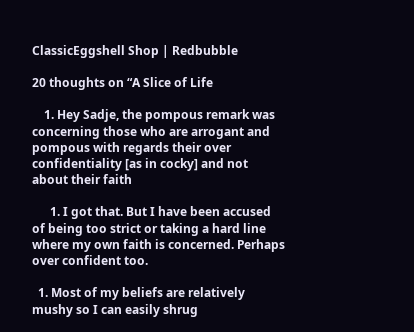ClassicEggshell Shop | Redbubble

20 thoughts on “A Slice of Life

    1. Hey Sadje, the pompous remark was concerning those who are arrogant and pompous with regards their over confidentiality [as in cocky] and not about their faith

      1. I got that. But I have been accused of being too strict or taking a hard line where my own faith is concerned. Perhaps over confident too.

  1. Most of my beliefs are relatively mushy so I can easily shrug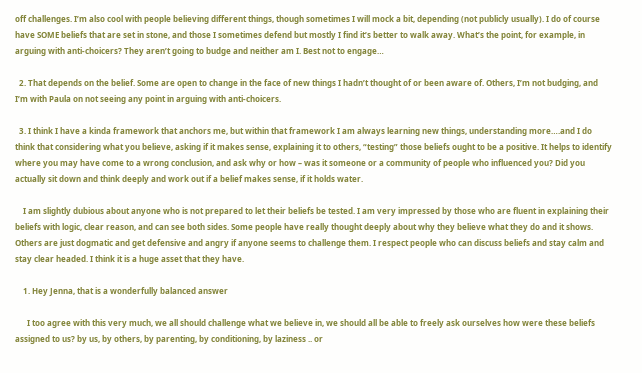off challenges. I’m also cool with people believing different things, though sometimes I will mock a bit, depending (not publicly usually). I do of course have SOME beliefs that are set in stone, and those I sometimes defend but mostly I find it’s better to walk away. What’s the point, for example, in arguing with anti-choicers? They aren’t going to budge and neither am I. Best not to engage…

  2. That depends on the belief. Some are open to change in the face of new things I hadn’t thought of or been aware of. Others, I’m not budging, and I’m with Paula on not seeing any point in arguing with anti-choicers.

  3. I think I have a kinda framework that anchors me, but within that framework I am always learning new things, understanding more….and I do think that considering what you believe, asking if it makes sense, explaining it to others, “testing” those beliefs ought to be a positive. It helps to identify where you may have come to a wrong conclusion, and ask why or how – was it someone or a community of people who influenced you? Did you actually sit down and think deeply and work out if a belief makes sense, if it holds water.

    I am slightly dubious about anyone who is not prepared to let their beliefs be tested. I am very impressed by those who are fluent in explaining their beliefs with logic, clear reason, and can see both sides. Some people have really thought deeply about why they believe what they do and it shows. Others are just dogmatic and get defensive and angry if anyone seems to challenge them. I respect people who can discuss beliefs and stay calm and stay clear headed. I think it is a huge asset that they have.

    1. Hey Jenna, that is a wonderfully balanced answer

      I too agree with this very much, we all should challenge what we believe in, we should all be able to freely ask ourselves how were these beliefs assigned to us? by us, by others, by parenting, by conditioning, by laziness .. or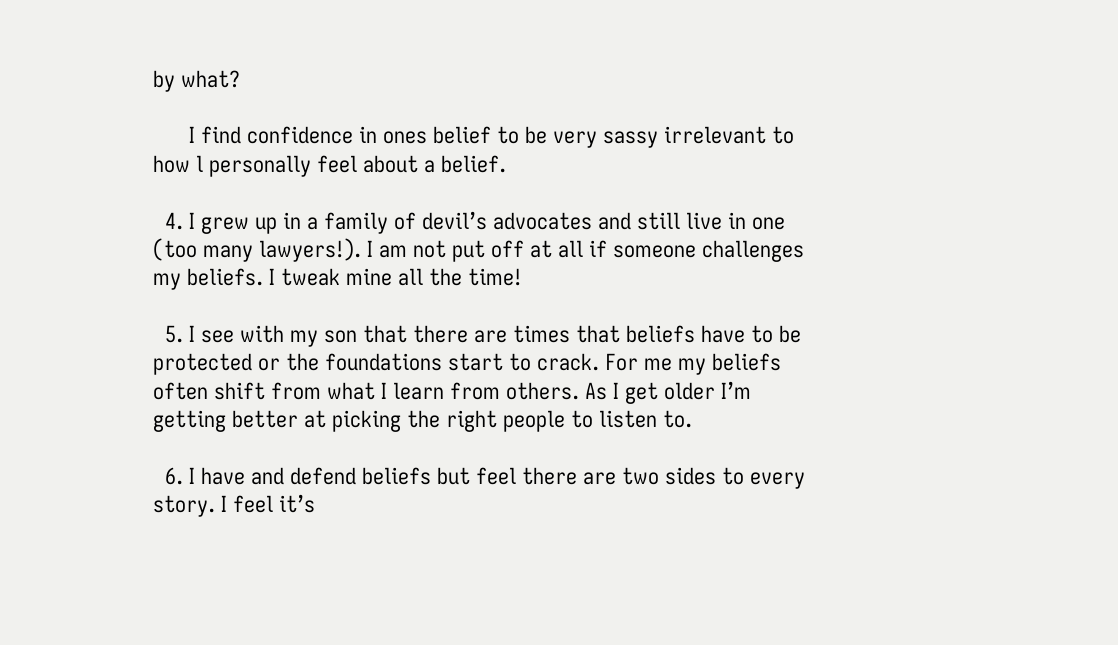by what?

      I find confidence in ones belief to be very sassy irrelevant to how l personally feel about a belief.

  4. I grew up in a family of devil’s advocates and still live in one (too many lawyers!). I am not put off at all if someone challenges my beliefs. I tweak mine all the time!

  5. I see with my son that there are times that beliefs have to be protected or the foundations start to crack. For me my beliefs often shift from what I learn from others. As I get older I’m getting better at picking the right people to listen to.

  6. I have and defend beliefs but feel there are two sides to every story. I feel it’s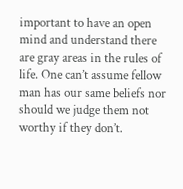important to have an open mind and understand there are gray areas in the rules of life. One can’t assume fellow man has our same beliefs nor should we judge them not worthy if they don’t.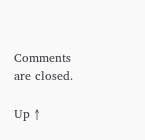Comments are closed.

Up ↑